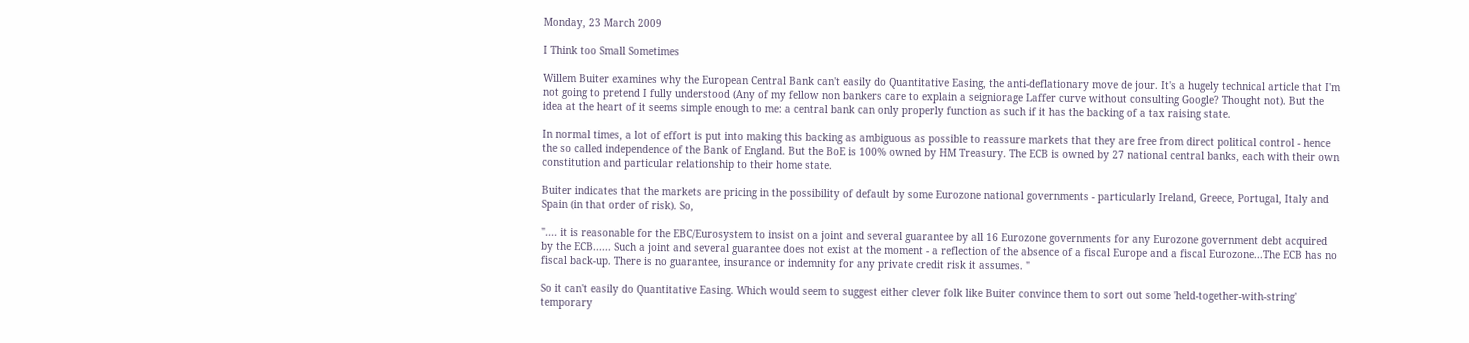Monday, 23 March 2009

I Think too Small Sometimes

Willem Buiter examines why the European Central Bank can't easily do Quantitative Easing, the anti-deflationary move de jour. It's a hugely technical article that I'm not going to pretend I fully understood (Any of my fellow non bankers care to explain a seigniorage Laffer curve without consulting Google? Thought not). But the idea at the heart of it seems simple enough to me: a central bank can only properly function as such if it has the backing of a tax raising state.

In normal times, a lot of effort is put into making this backing as ambiguous as possible to reassure markets that they are free from direct political control - hence the so called independence of the Bank of England. But the BoE is 100% owned by HM Treasury. The ECB is owned by 27 national central banks, each with their own constitution and particular relationship to their home state.

Buiter indicates that the markets are pricing in the possibility of default by some Eurozone national governments - particularly Ireland, Greece, Portugal, Italy and Spain (in that order of risk). So,

".... it is reasonable for the EBC/Eurosystem to insist on a joint and several guarantee by all 16 Eurozone governments for any Eurozone government debt acquired by the ECB...... Such a joint and several guarantee does not exist at the moment - a reflection of the absence of a fiscal Europe and a fiscal Eurozone...The ECB has no fiscal back-up. There is no guarantee, insurance or indemnity for any private credit risk it assumes. "

So it can't easily do Quantitative Easing. Which would seem to suggest either clever folk like Buiter convince them to sort out some 'held-together-with-string' temporary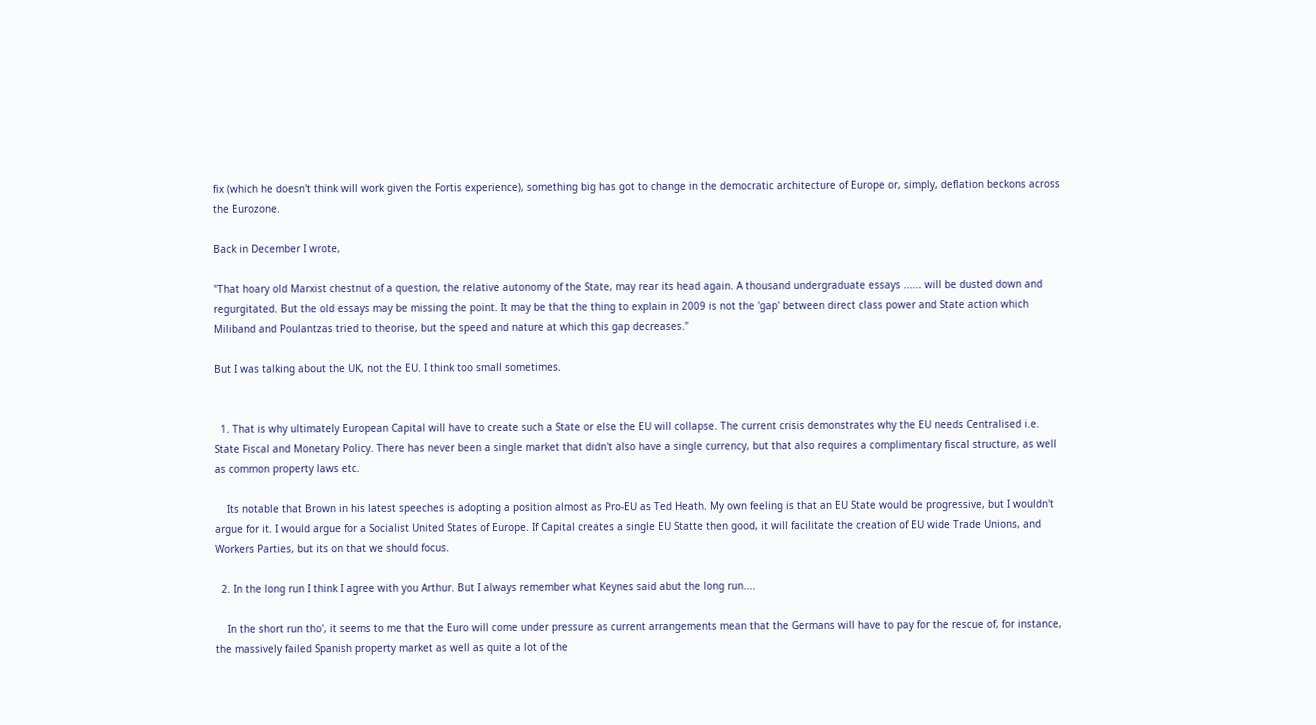fix (which he doesn't think will work given the Fortis experience), something big has got to change in the democratic architecture of Europe or, simply, deflation beckons across the Eurozone.

Back in December I wrote,

"That hoary old Marxist chestnut of a question, the relative autonomy of the State, may rear its head again. A thousand undergraduate essays ...... will be dusted down and regurgitated. But the old essays may be missing the point. It may be that the thing to explain in 2009 is not the 'gap' between direct class power and State action which Miliband and Poulantzas tried to theorise, but the speed and nature at which this gap decreases."

But I was talking about the UK, not the EU. I think too small sometimes.


  1. That is why ultimately European Capital will have to create such a State or else the EU will collapse. The current crisis demonstrates why the EU needs Centralised i.e. State Fiscal and Monetary Policy. There has never been a single market that didn't also have a single currency, but that also requires a complimentary fiscal structure, as well as common property laws etc.

    Its notable that Brown in his latest speeches is adopting a position almost as Pro-EU as Ted Heath. My own feeling is that an EU State would be progressive, but I wouldn't argue for it. I would argue for a Socialist United States of Europe. If Capital creates a single EU Statte then good, it will facilitate the creation of EU wide Trade Unions, and Workers Parties, but its on that we should focus.

  2. In the long run I think I agree with you Arthur. But I always remember what Keynes said abut the long run....

    In the short run tho', it seems to me that the Euro will come under pressure as current arrangements mean that the Germans will have to pay for the rescue of, for instance, the massively failed Spanish property market as well as quite a lot of the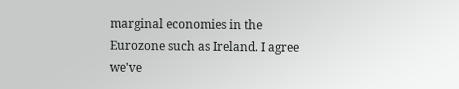marginal economies in the Eurozone such as Ireland. I agree we've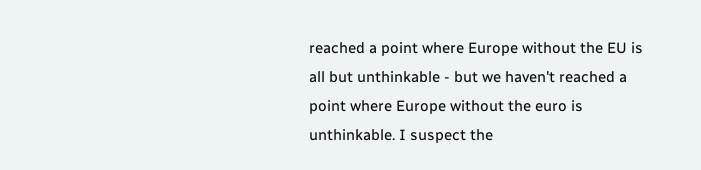reached a point where Europe without the EU is all but unthinkable - but we haven't reached a point where Europe without the euro is unthinkable. I suspect the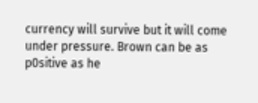currency will survive but it will come under pressure. Brown can be as p0sitive as he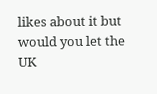likes about it but would you let the UK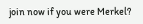join now if you were Merkel?